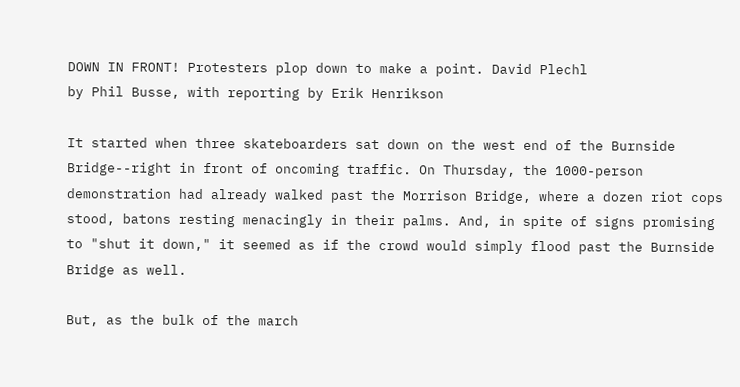DOWN IN FRONT! Protesters plop down to make a point. David Plechl
by Phil Busse, with reporting by Erik Henrikson

It started when three skateboarders sat down on the west end of the Burnside Bridge--right in front of oncoming traffic. On Thursday, the 1000-person demonstration had already walked past the Morrison Bridge, where a dozen riot cops stood, batons resting menacingly in their palms. And, in spite of signs promising to "shut it down," it seemed as if the crowd would simply flood past the Burnside Bridge as well.

But, as the bulk of the march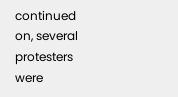continued on, several protesters were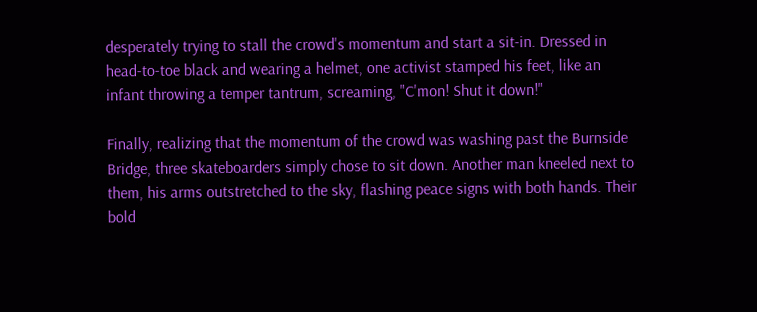desperately trying to stall the crowd's momentum and start a sit-in. Dressed in head-to-toe black and wearing a helmet, one activist stamped his feet, like an infant throwing a temper tantrum, screaming, "C'mon! Shut it down!"

Finally, realizing that the momentum of the crowd was washing past the Burnside Bridge, three skateboarders simply chose to sit down. Another man kneeled next to them, his arms outstretched to the sky, flashing peace signs with both hands. Their bold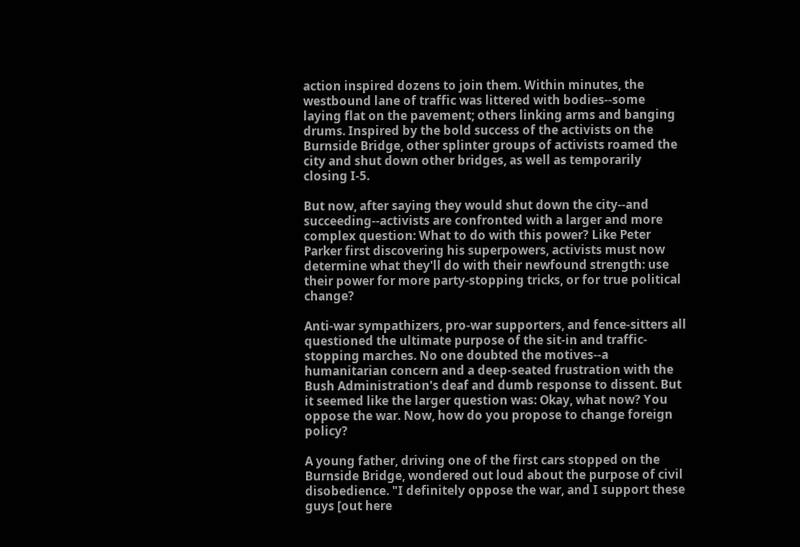action inspired dozens to join them. Within minutes, the westbound lane of traffic was littered with bodies--some laying flat on the pavement; others linking arms and banging drums. Inspired by the bold success of the activists on the Burnside Bridge, other splinter groups of activists roamed the city and shut down other bridges, as well as temporarily closing I-5.

But now, after saying they would shut down the city--and succeeding--activists are confronted with a larger and more complex question: What to do with this power? Like Peter Parker first discovering his superpowers, activists must now determine what they'll do with their newfound strength: use their power for more party-stopping tricks, or for true political change?

Anti-war sympathizers, pro-war supporters, and fence-sitters all questioned the ultimate purpose of the sit-in and traffic-stopping marches. No one doubted the motives--a humanitarian concern and a deep-seated frustration with the Bush Administration's deaf and dumb response to dissent. But it seemed like the larger question was: Okay, what now? You oppose the war. Now, how do you propose to change foreign policy?

A young father, driving one of the first cars stopped on the Burnside Bridge, wondered out loud about the purpose of civil disobedience. "I definitely oppose the war, and I support these guys [out here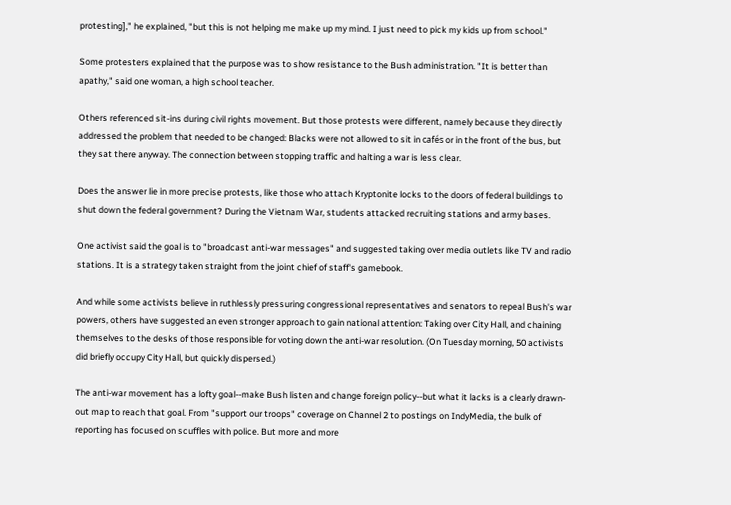protesting]," he explained, "but this is not helping me make up my mind. I just need to pick my kids up from school."

Some protesters explained that the purpose was to show resistance to the Bush administration. "It is better than apathy," said one woman, a high school teacher.

Others referenced sit-ins during civil rights movement. But those protests were different, namely because they directly addressed the problem that needed to be changed: Blacks were not allowed to sit in cafés or in the front of the bus, but they sat there anyway. The connection between stopping traffic and halting a war is less clear.

Does the answer lie in more precise protests, like those who attach Kryptonite locks to the doors of federal buildings to shut down the federal government? During the Vietnam War, students attacked recruiting stations and army bases.

One activist said the goal is to "broadcast anti-war messages" and suggested taking over media outlets like TV and radio stations. It is a strategy taken straight from the joint chief of staff's gamebook.

And while some activists believe in ruthlessly pressuring congressional representatives and senators to repeal Bush's war powers, others have suggested an even stronger approach to gain national attention: Taking over City Hall, and chaining themselves to the desks of those responsible for voting down the anti-war resolution. (On Tuesday morning, 50 activists did briefly occupy City Hall, but quickly dispersed.)

The anti-war movement has a lofty goal--make Bush listen and change foreign policy--but what it lacks is a clearly drawn-out map to reach that goal. From "support our troops" coverage on Channel 2 to postings on IndyMedia, the bulk of reporting has focused on scuffles with police. But more and more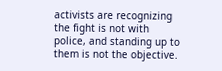activists are recognizing the fight is not with police, and standing up to them is not the objective.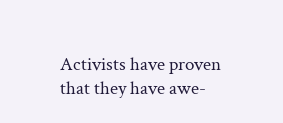Activists have proven that they have awe-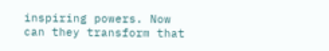inspiring powers. Now can they transform that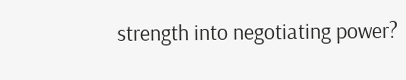strength into negotiating power?